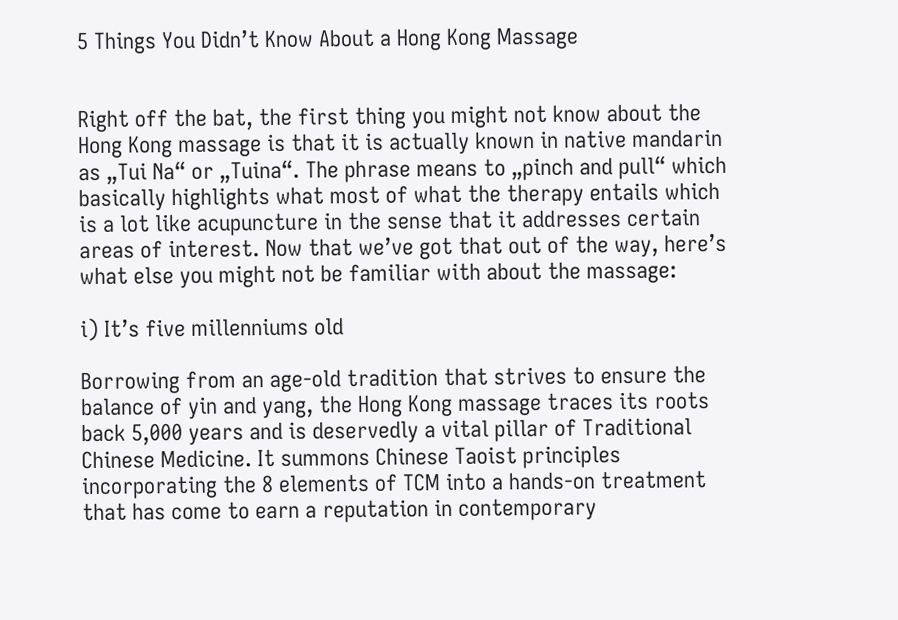5 Things You Didn’t Know About a Hong Kong Massage


Right off the bat, the first thing you might not know about the Hong Kong massage is that it is actually known in native mandarin as „Tui Na“ or „Tuina“. The phrase means to „pinch and pull“ which basically highlights what most of what the therapy entails which is a lot like acupuncture in the sense that it addresses certain areas of interest. Now that we’ve got that out of the way, here’s what else you might not be familiar with about the massage:

i) It’s five millenniums old

Borrowing from an age-old tradition that strives to ensure the balance of yin and yang, the Hong Kong massage traces its roots back 5,000 years and is deservedly a vital pillar of Traditional Chinese Medicine. It summons Chinese Taoist principles incorporating the 8 elements of TCM into a hands-on treatment that has come to earn a reputation in contemporary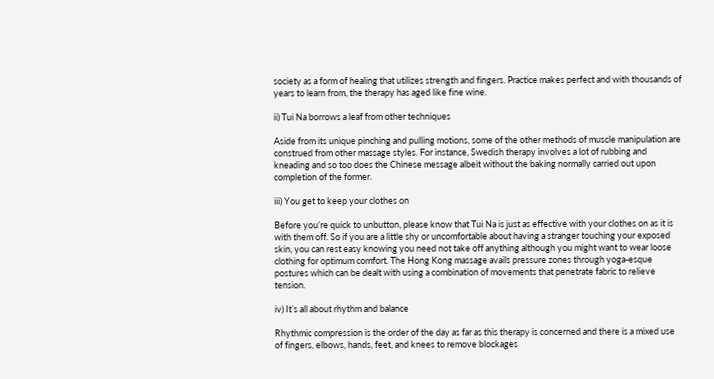society as a form of healing that utilizes strength and fingers. Practice makes perfect and with thousands of years to learn from, the therapy has aged like fine wine.

ii) Tui Na borrows a leaf from other techniques

Aside from its unique pinching and pulling motions, some of the other methods of muscle manipulation are construed from other massage styles. For instance, Swedish therapy involves a lot of rubbing and kneading and so too does the Chinese message albeit without the baking normally carried out upon completion of the former.

iii) You get to keep your clothes on

Before you’re quick to unbutton, please know that Tui Na is just as effective with your clothes on as it is with them off. So if you are a little shy or uncomfortable about having a stranger touching your exposed skin, you can rest easy knowing you need not take off anything although you might want to wear loose clothing for optimum comfort. The Hong Kong massage avails pressure zones through yoga-esque postures which can be dealt with using a combination of movements that penetrate fabric to relieve tension.

iv) It’s all about rhythm and balance

Rhythmic compression is the order of the day as far as this therapy is concerned and there is a mixed use of fingers, elbows, hands, feet, and knees to remove blockages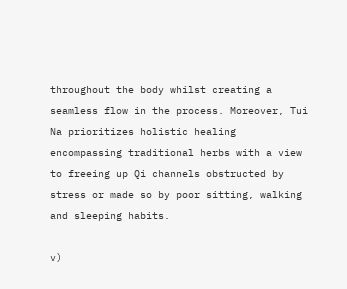throughout the body whilst creating a seamless flow in the process. Moreover, Tui Na prioritizes holistic healing encompassing traditional herbs with a view to freeing up Qi channels obstructed by stress or made so by poor sitting, walking and sleeping habits.

v)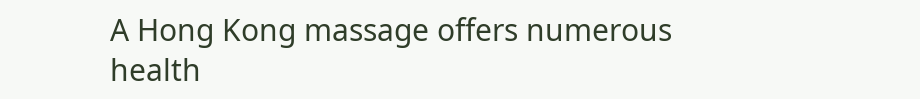A Hong Kong massage offers numerous health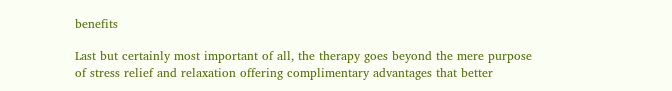benefits

Last but certainly most important of all, the therapy goes beyond the mere purpose of stress relief and relaxation offering complimentary advantages that better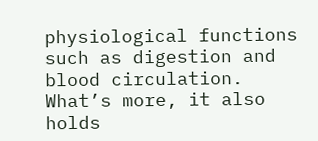physiological functions such as digestion and blood circulation. What’s more, it also holds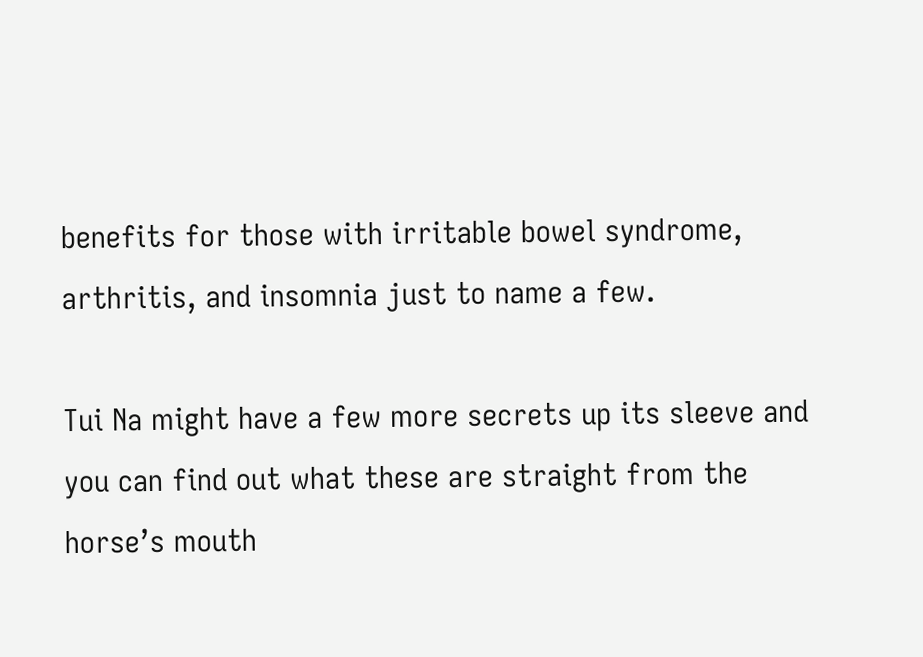benefits for those with irritable bowel syndrome, arthritis, and insomnia just to name a few.

Tui Na might have a few more secrets up its sleeve and you can find out what these are straight from the horse’s mouth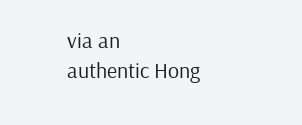via an authentic Hong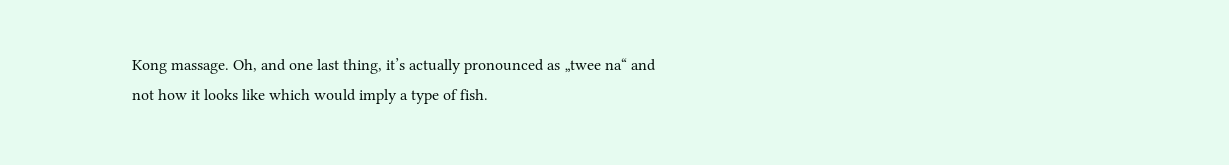Kong massage. Oh, and one last thing, it’s actually pronounced as „twee na“ and not how it looks like which would imply a type of fish.